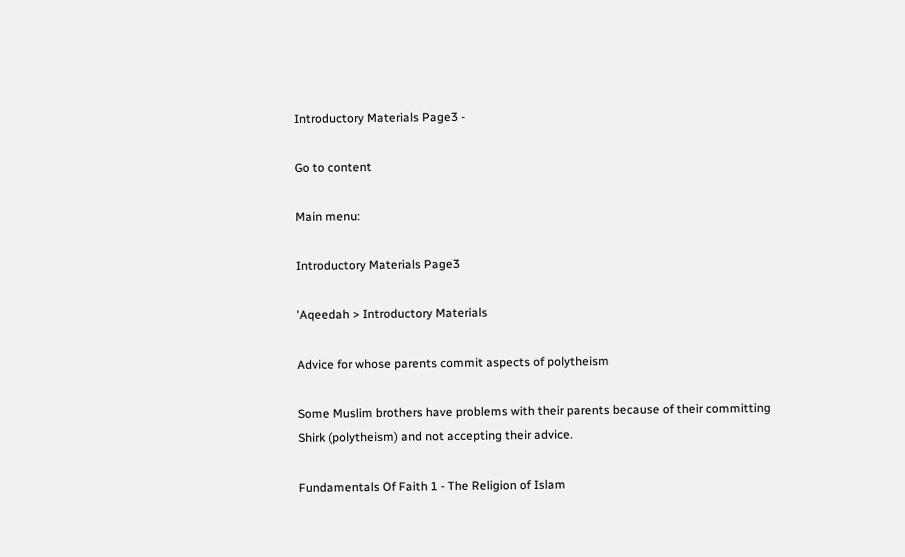Introductory Materials Page3 -

Go to content

Main menu:

Introductory Materials Page3

'Aqeedah > Introductory Materials

Advice for whose parents commit aspects of polytheism

Some Muslim brothers have problems with their parents because of their committing Shirk (polytheism) and not accepting their advice.

Fundamentals Of Faith 1 - The Religion of Islam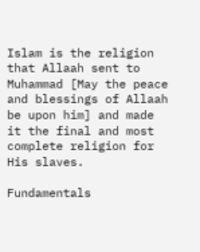Islam is the religion that Allaah sent to Muhammad [May the peace and blessings of Allaah be upon him] and made it the final and most complete religion for His slaves.

Fundamentals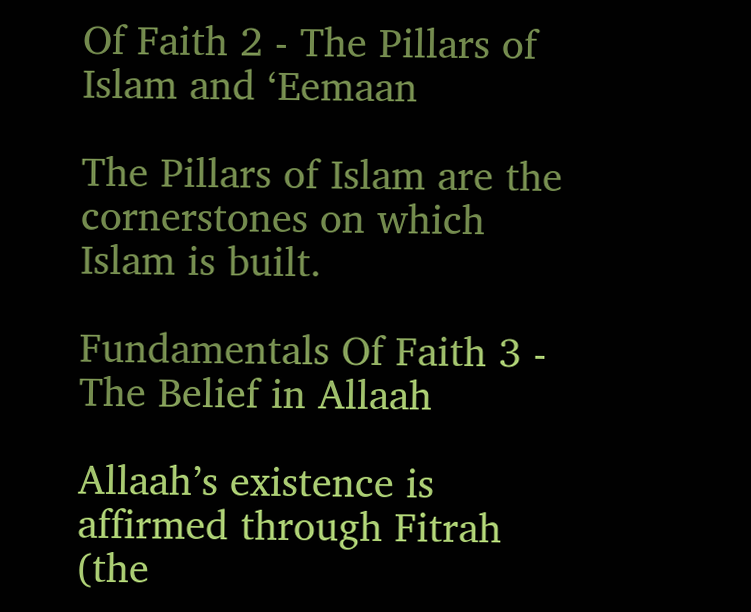Of Faith 2 - The Pillars of Islam and ‘Eemaan

The Pillars of Islam are the cornerstones on which Islam is built.

Fundamentals Of Faith 3 - The Belief in Allaah

Allaah’s existence is affirmed through Fitrah (the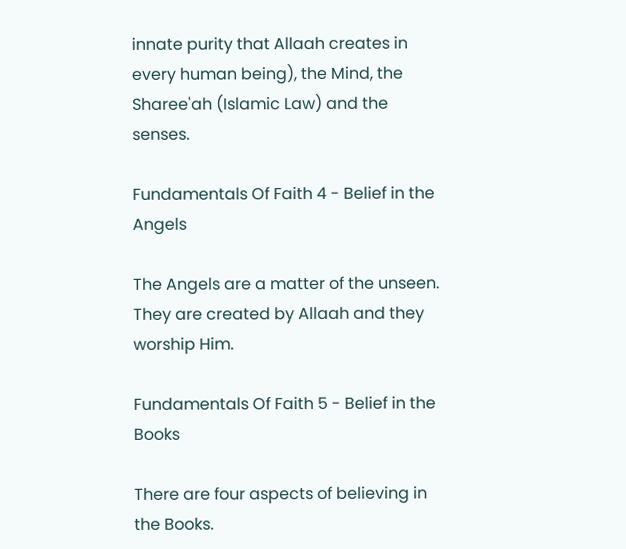innate purity that Allaah creates in every human being), the Mind, the Sharee'ah (Islamic Law) and the senses.

Fundamentals Of Faith 4 - Belief in the Angels

The Angels are a matter of the unseen. They are created by Allaah and they worship Him.

Fundamentals Of Faith 5 - Belief in the Books

There are four aspects of believing in the Books.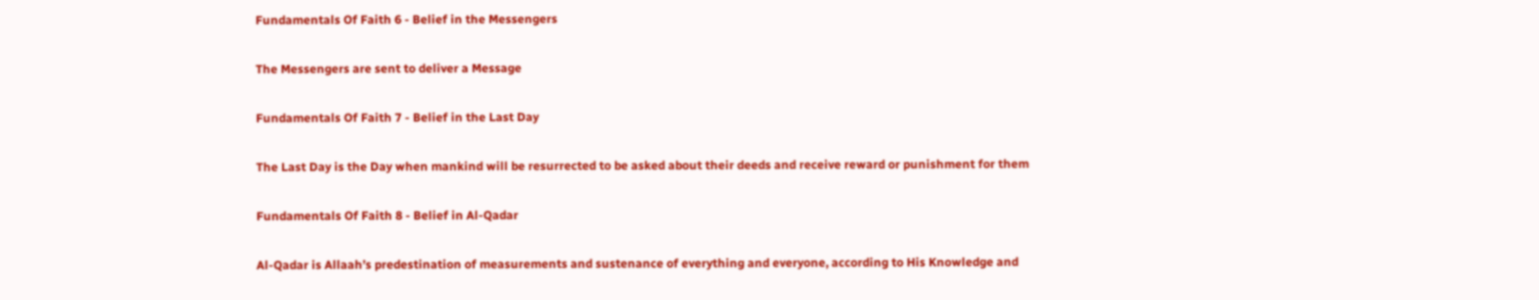Fundamentals Of Faith 6 - Belief in the Messengers

The Messengers are sent to deliver a Message

Fundamentals Of Faith 7 - Belief in the Last Day

The Last Day is the Day when mankind will be resurrected to be asked about their deeds and receive reward or punishment for them

Fundamentals Of Faith 8 - Belief in Al-Qadar

Al-Qadar is Allaah’s predestination of measurements and sustenance of everything and everyone, according to His Knowledge and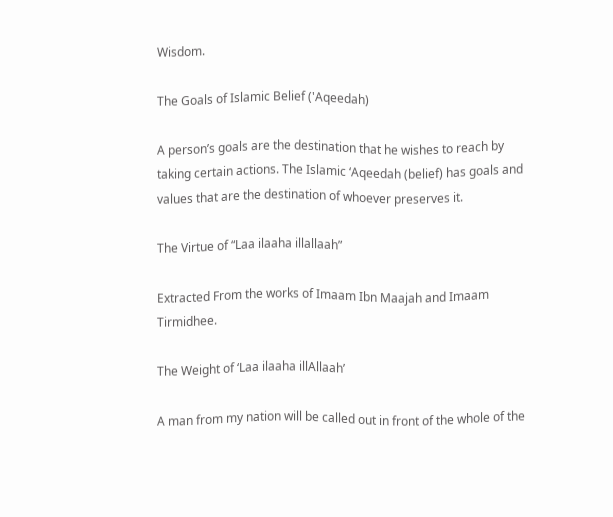Wisdom.

The Goals of Islamic Belief ('Aqeedah)

A person’s goals are the destination that he wishes to reach by taking certain actions. The Islamic ‘Aqeedah (belief) has goals and values that are the destination of whoever preserves it.

The Virtue of “Laa ilaaha illallaah”

Extracted From the works of Imaam Ibn Maajah and Imaam Tirmidhee.

The Weight of ‘Laa ilaaha illAllaah’

A man from my nation will be called out in front of the whole of the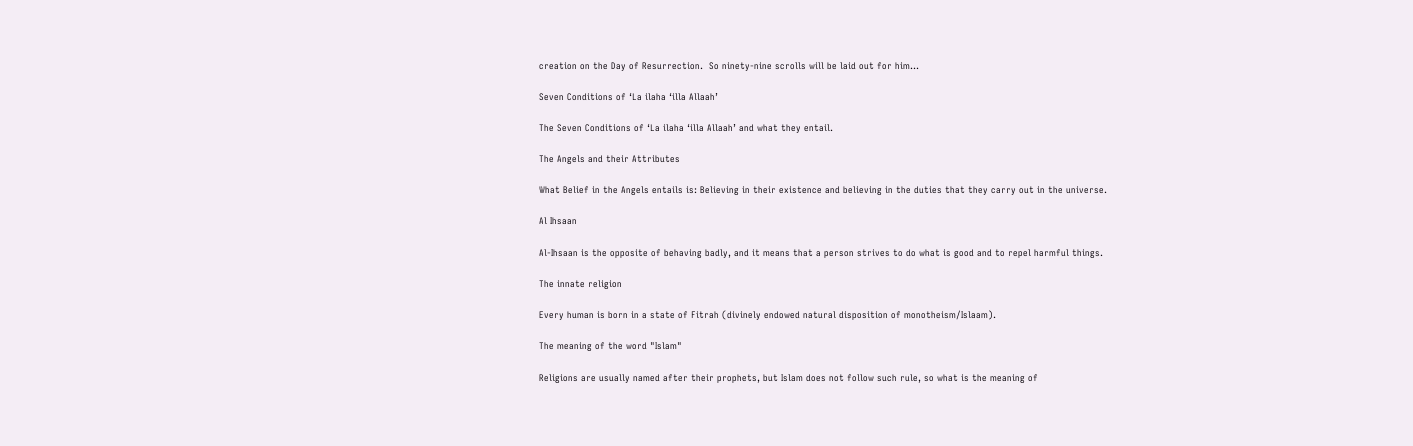creation on the Day of Resurrection.  So ninety-nine scrolls will be laid out for him…

Seven Conditions of ‘La ilaha ‘illa Allaah’

The Seven Conditions of ‘La ilaha ‘illa Allaah’ and what they entail.

The Angels and their Attributes

What Belief in the Angels entails is: Believing in their existence and believing in the duties that they carry out in the universe.

Al Ihsaan

Al-Ihsaan is the opposite of behaving badly, and it means that a person strives to do what is good and to repel harmful things.

The innate religion

Every human is born in a state of Fitrah (divinely endowed natural disposition of monotheism/Islaam).

The meaning of the word "Islam"

Religions are usually named after their prophets, but Islam does not follow such rule, so what is the meaning of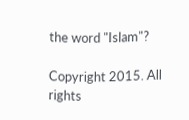the word "Islam"?

Copyright 2015. All rights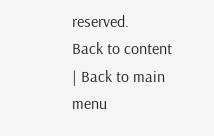reserved.
Back to content | Back to main menu